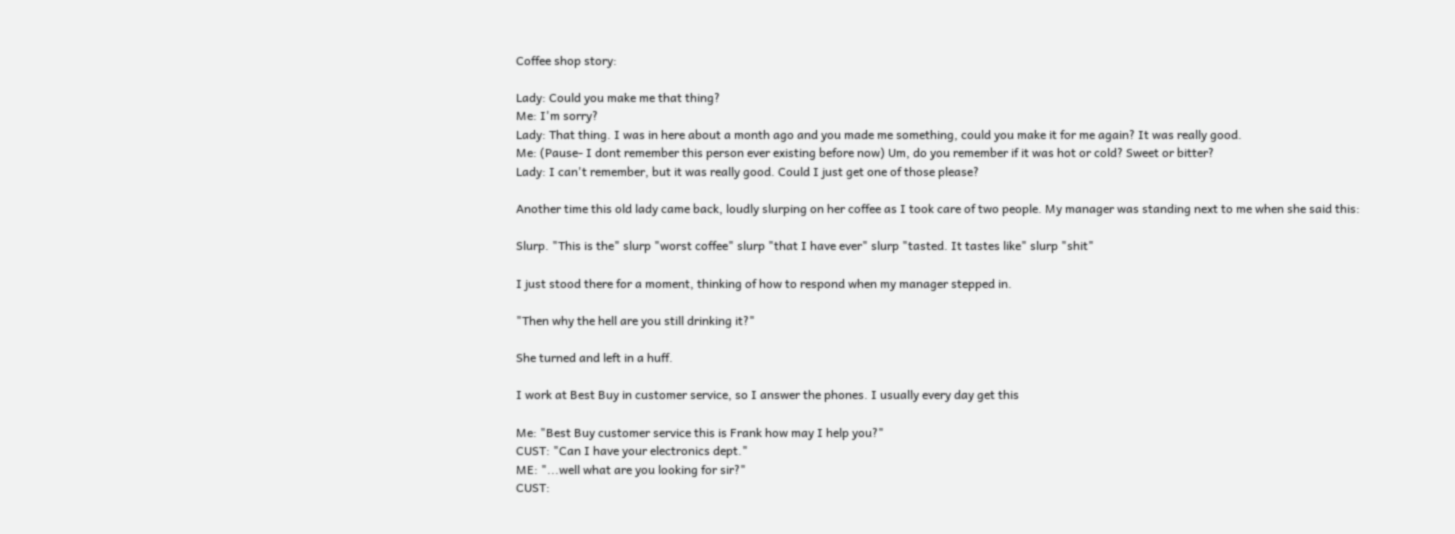Coffee shop story:

Lady: Could you make me that thing?
Me: I'm sorry?
Lady: That thing. I was in here about a month ago and you made me something, could you make it for me again? It was really good.
Me: (Pause- I dont remember this person ever existing before now) Um, do you remember if it was hot or cold? Sweet or bitter?
Lady: I can't remember, but it was really good. Could I just get one of those please?

Another time this old lady came back, loudly slurping on her coffee as I took care of two people. My manager was standing next to me when she said this:

Slurp. "This is the" slurp "worst coffee" slurp "that I have ever" slurp "tasted. It tastes like" slurp "shit"

I just stood there for a moment, thinking of how to respond when my manager stepped in.

"Then why the hell are you still drinking it?"

She turned and left in a huff.

I work at Best Buy in customer service, so I answer the phones. I usually every day get this

Me: "Best Buy customer service this is Frank how may I help you?"
CUST: "Can I have your electronics dept."
ME: "...well what are you looking for sir?"
CUST: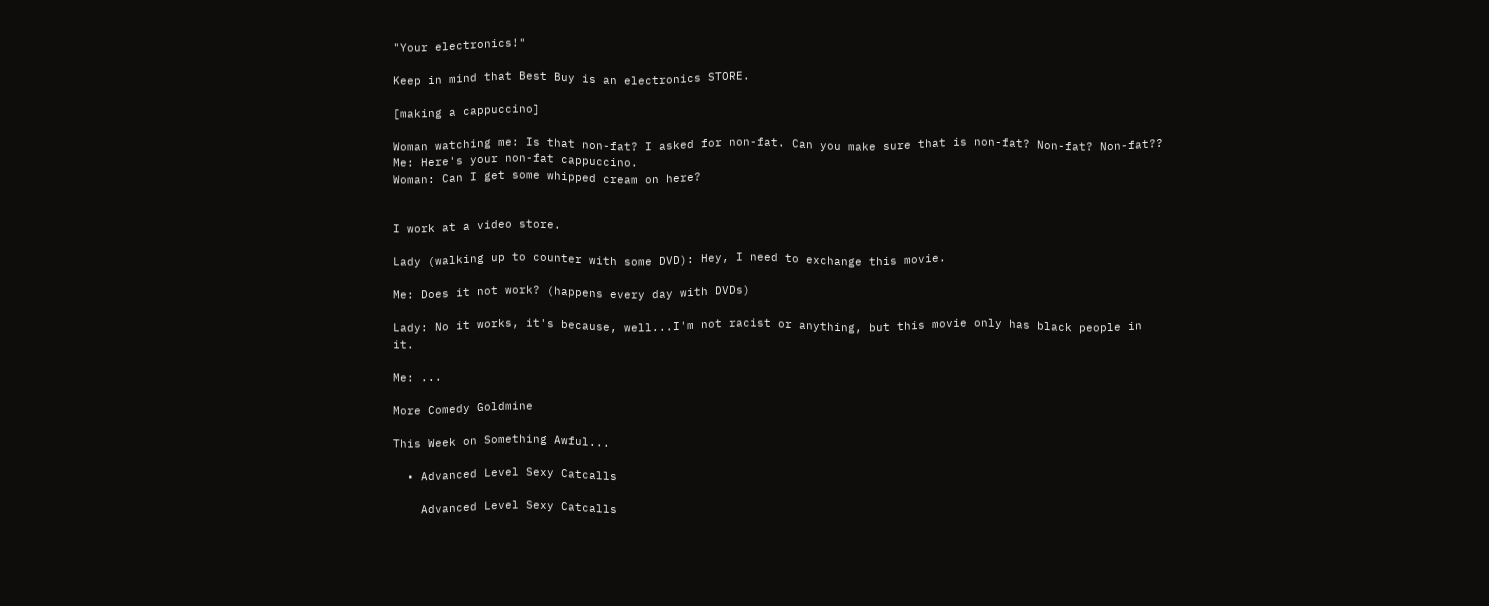"Your electronics!"

Keep in mind that Best Buy is an electronics STORE.

[making a cappuccino]

Woman watching me: Is that non-fat? I asked for non-fat. Can you make sure that is non-fat? Non-fat? Non-fat??
Me: Here's your non-fat cappuccino.
Woman: Can I get some whipped cream on here?


I work at a video store.

Lady (walking up to counter with some DVD): Hey, I need to exchange this movie.

Me: Does it not work? (happens every day with DVDs)

Lady: No it works, it's because, well...I'm not racist or anything, but this movie only has black people in it.

Me: ...

More Comedy Goldmine

This Week on Something Awful...

  • Advanced Level Sexy Catcalls

    Advanced Level Sexy Catcalls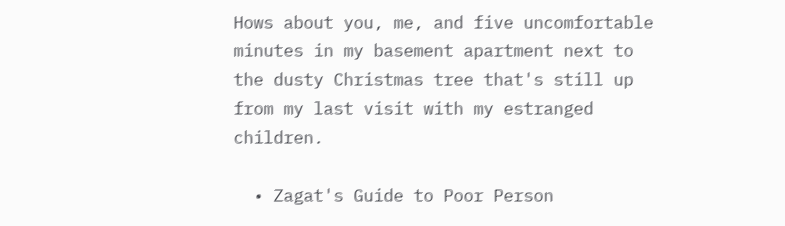Hows about you, me, and five uncomfortable minutes in my basement apartment next to the dusty Christmas tree that's still up from my last visit with my estranged children.

  • Zagat's Guide to Poor Person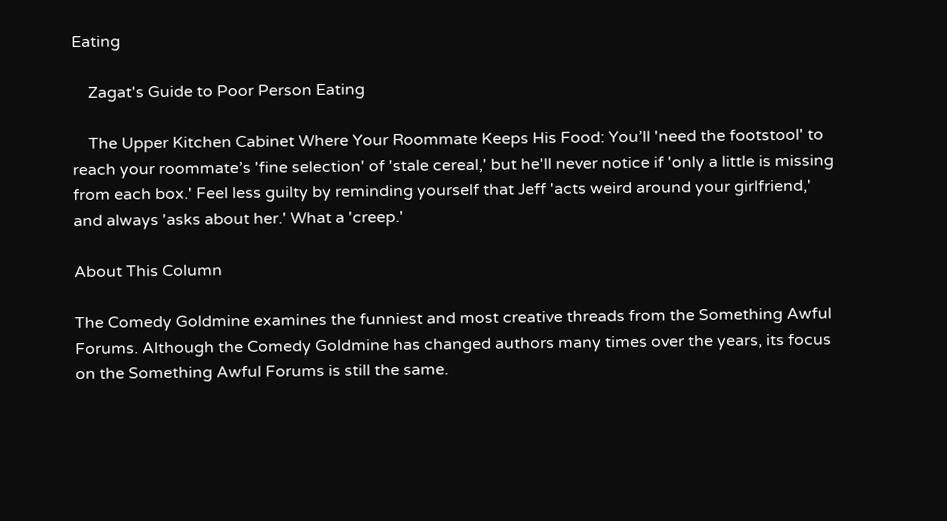Eating

    Zagat's Guide to Poor Person Eating

    The Upper Kitchen Cabinet Where Your Roommate Keeps His Food: You’ll 'need the footstool' to reach your roommate’s 'fine selection' of 'stale cereal,' but he'll never notice if 'only a little is missing from each box.' Feel less guilty by reminding yourself that Jeff 'acts weird around your girlfriend,' and always 'asks about her.' What a 'creep.'

About This Column

The Comedy Goldmine examines the funniest and most creative threads from the Something Awful Forums. Although the Comedy Goldmine has changed authors many times over the years, its focus on the Something Awful Forums is still the same.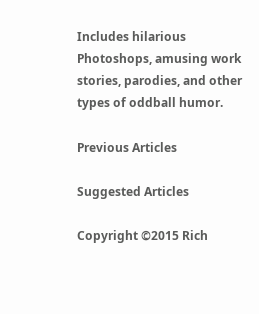Includes hilarious Photoshops, amusing work stories, parodies, and other types of oddball humor.

Previous Articles

Suggested Articles

Copyright ©2015 Rich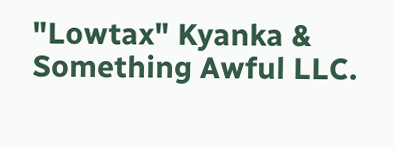"Lowtax" Kyanka & Something Awful LLC.